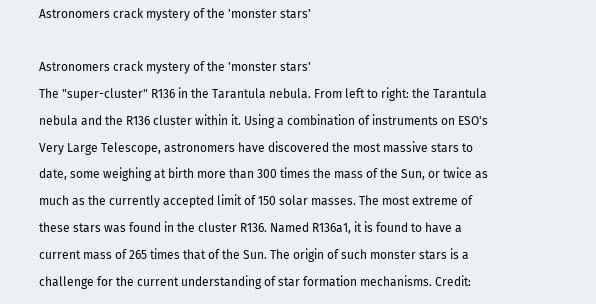Astronomers crack mystery of the 'monster stars'

Astronomers crack mystery of the 'monster stars'
The "super-cluster" R136 in the Tarantula nebula. From left to right: the Tarantula nebula and the R136 cluster within it. Using a combination of instruments on ESO's Very Large Telescope, astronomers have discovered the most massive stars to date, some weighing at birth more than 300 times the mass of the Sun, or twice as much as the currently accepted limit of 150 solar masses. The most extreme of these stars was found in the cluster R136. Named R136a1, it is found to have a current mass of 265 times that of the Sun. The origin of such monster stars is a challenge for the current understanding of star formation mechanisms. Credit: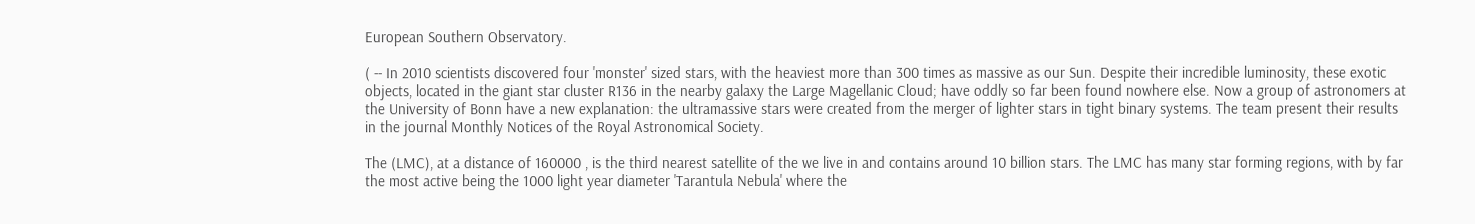European Southern Observatory.

( -- In 2010 scientists discovered four 'monster' sized stars, with the heaviest more than 300 times as massive as our Sun. Despite their incredible luminosity, these exotic objects, located in the giant star cluster R136 in the nearby galaxy the Large Magellanic Cloud; have oddly so far been found nowhere else. Now a group of astronomers at the University of Bonn have a new explanation: the ultramassive stars were created from the merger of lighter stars in tight binary systems. The team present their results in the journal Monthly Notices of the Royal Astronomical Society.

The (LMC), at a distance of 160000 , is the third nearest satellite of the we live in and contains around 10 billion stars. The LMC has many star forming regions, with by far the most active being the 1000 light year diameter 'Tarantula Nebula' where the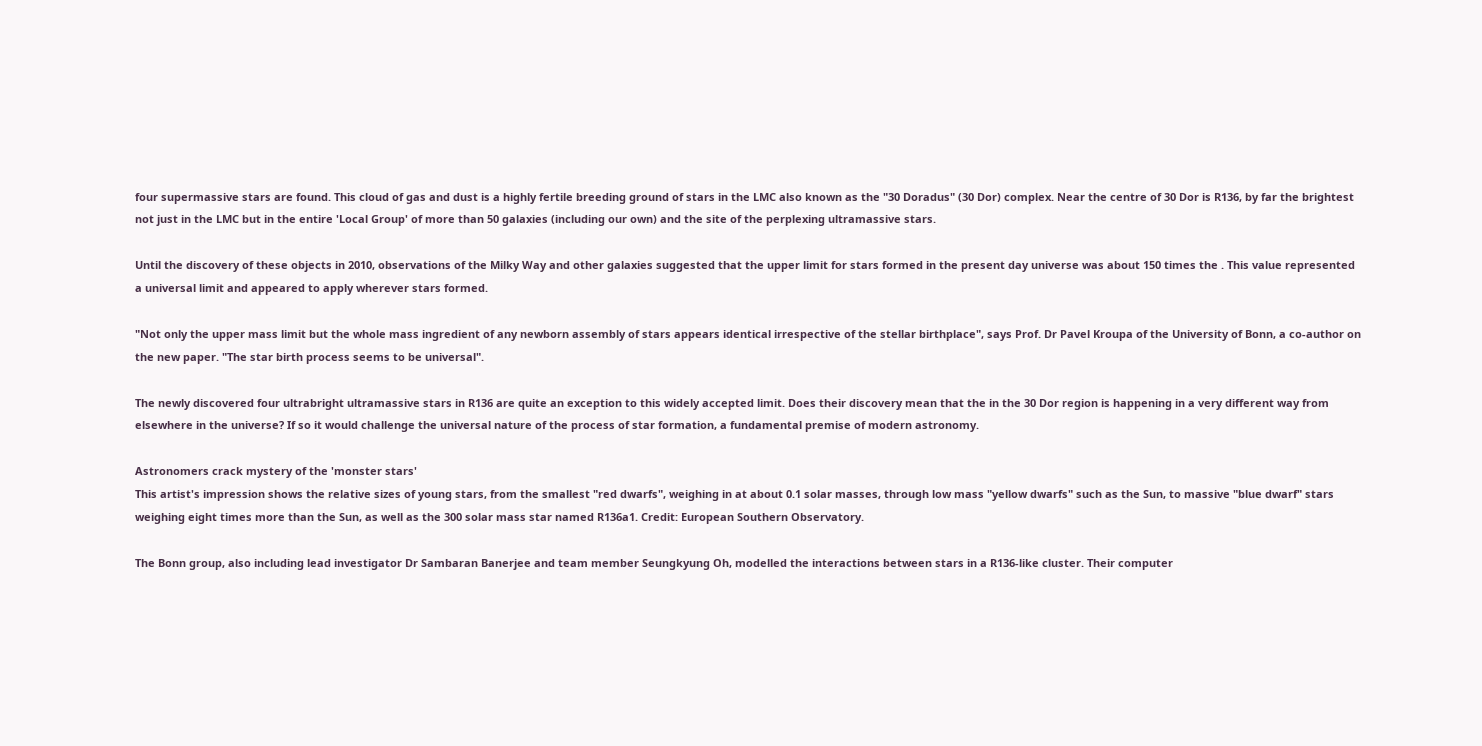four supermassive stars are found. This cloud of gas and dust is a highly fertile breeding ground of stars in the LMC also known as the "30 Doradus" (30 Dor) complex. Near the centre of 30 Dor is R136, by far the brightest not just in the LMC but in the entire 'Local Group' of more than 50 galaxies (including our own) and the site of the perplexing ultramassive stars.

Until the discovery of these objects in 2010, observations of the Milky Way and other galaxies suggested that the upper limit for stars formed in the present day universe was about 150 times the . This value represented a universal limit and appeared to apply wherever stars formed.

"Not only the upper mass limit but the whole mass ingredient of any newborn assembly of stars appears identical irrespective of the stellar birthplace", says Prof. Dr Pavel Kroupa of the University of Bonn, a co-author on the new paper. "The star birth process seems to be universal".

The newly discovered four ultrabright ultramassive stars in R136 are quite an exception to this widely accepted limit. Does their discovery mean that the in the 30 Dor region is happening in a very different way from elsewhere in the universe? If so it would challenge the universal nature of the process of star formation, a fundamental premise of modern astronomy.

Astronomers crack mystery of the 'monster stars'
This artist's impression shows the relative sizes of young stars, from the smallest "red dwarfs", weighing in at about 0.1 solar masses, through low mass "yellow dwarfs" such as the Sun, to massive "blue dwarf" stars weighing eight times more than the Sun, as well as the 300 solar mass star named R136a1. Credit: European Southern Observatory.

The Bonn group, also including lead investigator Dr Sambaran Banerjee and team member Seungkyung Oh, modelled the interactions between stars in a R136-like cluster. Their computer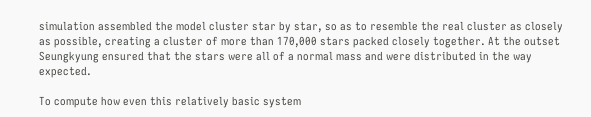simulation assembled the model cluster star by star, so as to resemble the real cluster as closely as possible, creating a cluster of more than 170,000 stars packed closely together. At the outset Seungkyung ensured that the stars were all of a normal mass and were distributed in the way expected.

To compute how even this relatively basic system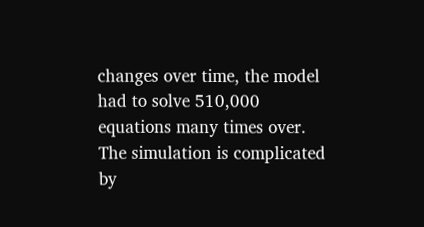changes over time, the model had to solve 510,000 equations many times over. The simulation is complicated by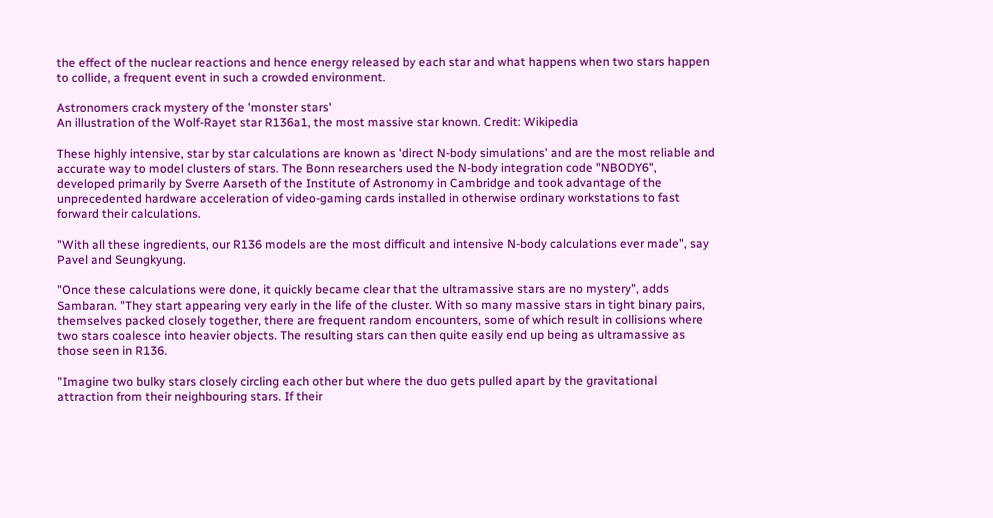the effect of the nuclear reactions and hence energy released by each star and what happens when two stars happen to collide, a frequent event in such a crowded environment.

Astronomers crack mystery of the 'monster stars'
An illustration of the Wolf-Rayet star R136a1, the most massive star known. Credit: Wikipedia

These highly intensive, star by star calculations are known as 'direct N-body simulations' and are the most reliable and accurate way to model clusters of stars. The Bonn researchers used the N-body integration code "NBODY6", developed primarily by Sverre Aarseth of the Institute of Astronomy in Cambridge and took advantage of the unprecedented hardware acceleration of video-gaming cards installed in otherwise ordinary workstations to fast forward their calculations.

"With all these ingredients, our R136 models are the most difficult and intensive N-body calculations ever made", say Pavel and Seungkyung.

"Once these calculations were done, it quickly became clear that the ultramassive stars are no mystery", adds Sambaran. "They start appearing very early in the life of the cluster. With so many massive stars in tight binary pairs, themselves packed closely together, there are frequent random encounters, some of which result in collisions where two stars coalesce into heavier objects. The resulting stars can then quite easily end up being as ultramassive as those seen in R136.

"Imagine two bulky stars closely circling each other but where the duo gets pulled apart by the gravitational attraction from their neighbouring stars. If their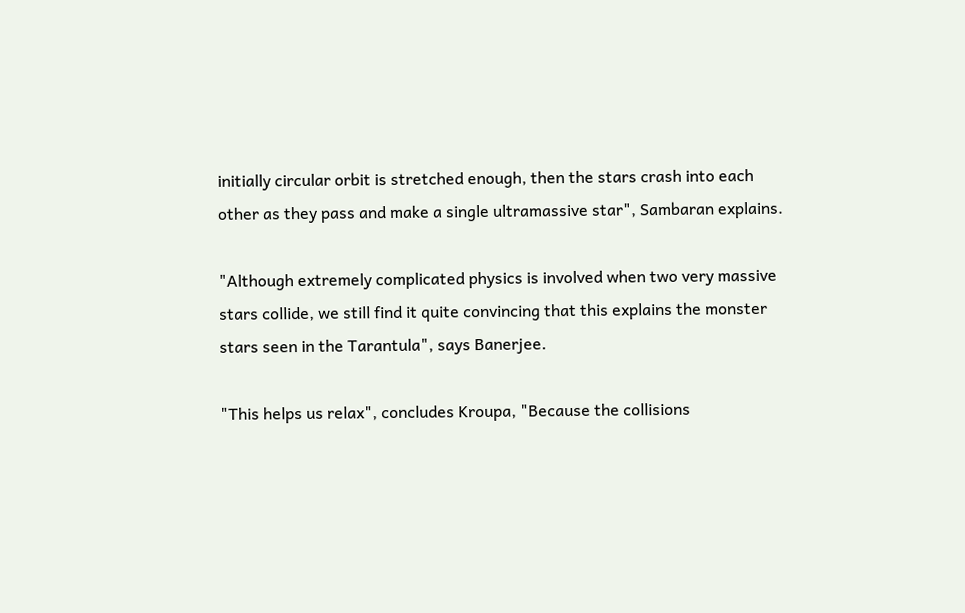initially circular orbit is stretched enough, then the stars crash into each other as they pass and make a single ultramassive star", Sambaran explains.

"Although extremely complicated physics is involved when two very massive stars collide, we still find it quite convincing that this explains the monster stars seen in the Tarantula", says Banerjee.

"This helps us relax", concludes Kroupa, "Because the collisions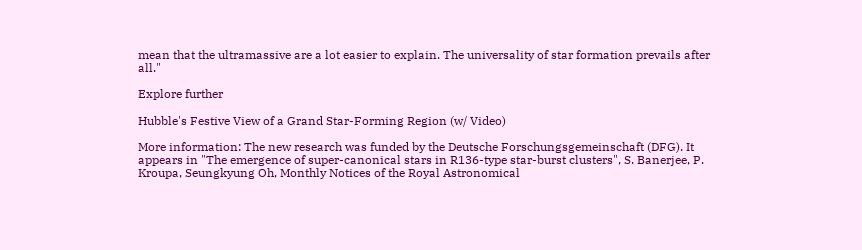mean that the ultramassive are a lot easier to explain. The universality of star formation prevails after all."

Explore further

Hubble's Festive View of a Grand Star-Forming Region (w/ Video)

More information: The new research was funded by the Deutsche Forschungsgemeinschaft (DFG). It appears in "The emergence of super-canonical stars in R136-type star-burst clusters", S. Banerjee, P. Kroupa, Seungkyung Oh, Monthly Notices of the Royal Astronomical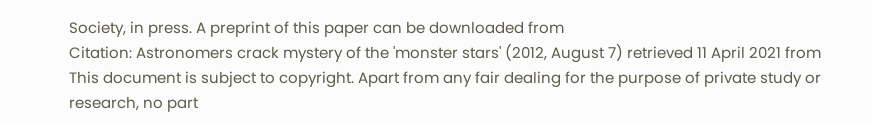Society, in press. A preprint of this paper can be downloaded from
Citation: Astronomers crack mystery of the 'monster stars' (2012, August 7) retrieved 11 April 2021 from
This document is subject to copyright. Apart from any fair dealing for the purpose of private study or research, no part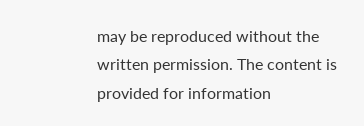may be reproduced without the written permission. The content is provided for information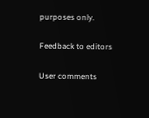purposes only.

Feedback to editors

User comments